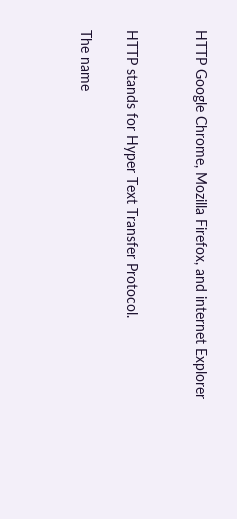HTTP Google Chrome, Mozilla Firefox, and internet Explorer


HTTP stands for Hyper Text Transfer Protocol.

The name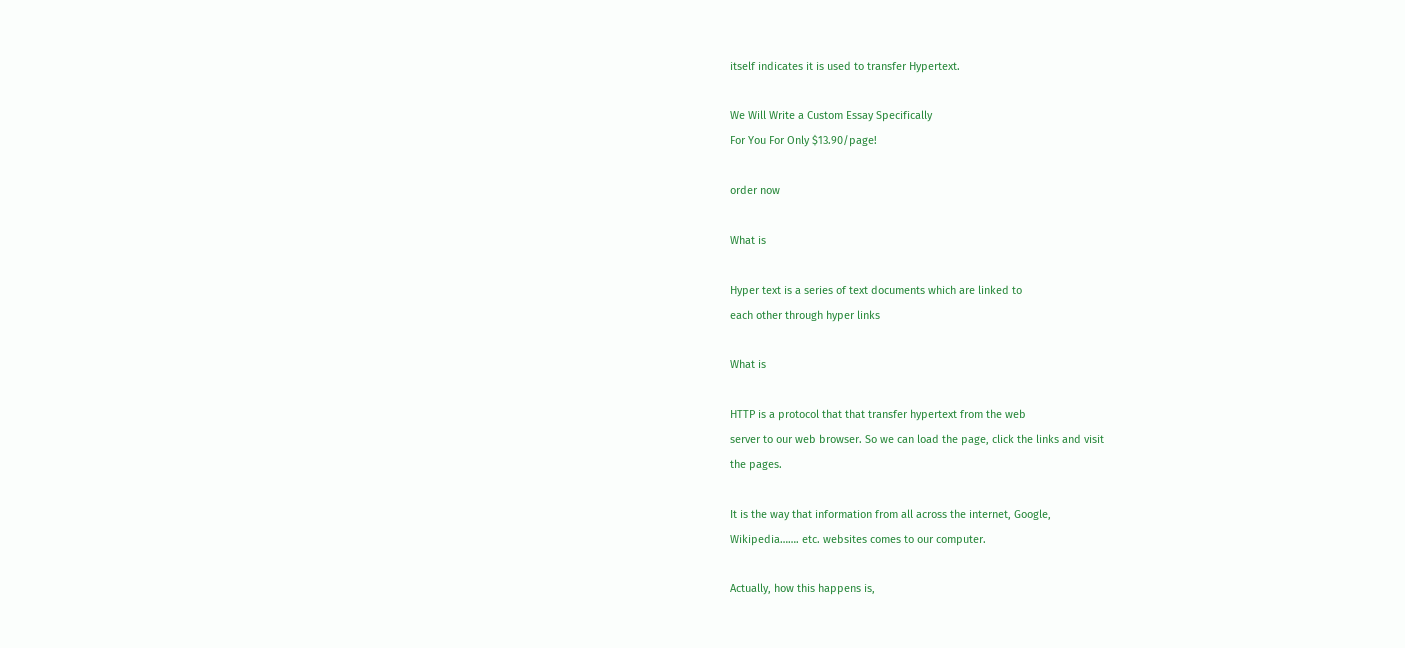itself indicates it is used to transfer Hypertext.

We Will Write a Custom Essay Specifically
For You For Only $13.90/page!

order now

What is

Hyper text is a series of text documents which are linked to
each other through hyper links

What is

HTTP is a protocol that that transfer hypertext from the web
server to our web browser. So we can load the page, click the links and visit
the pages.

It is the way that information from all across the internet, Google,
Wikipedia……. etc. websites comes to our computer.

Actually, how this happens is,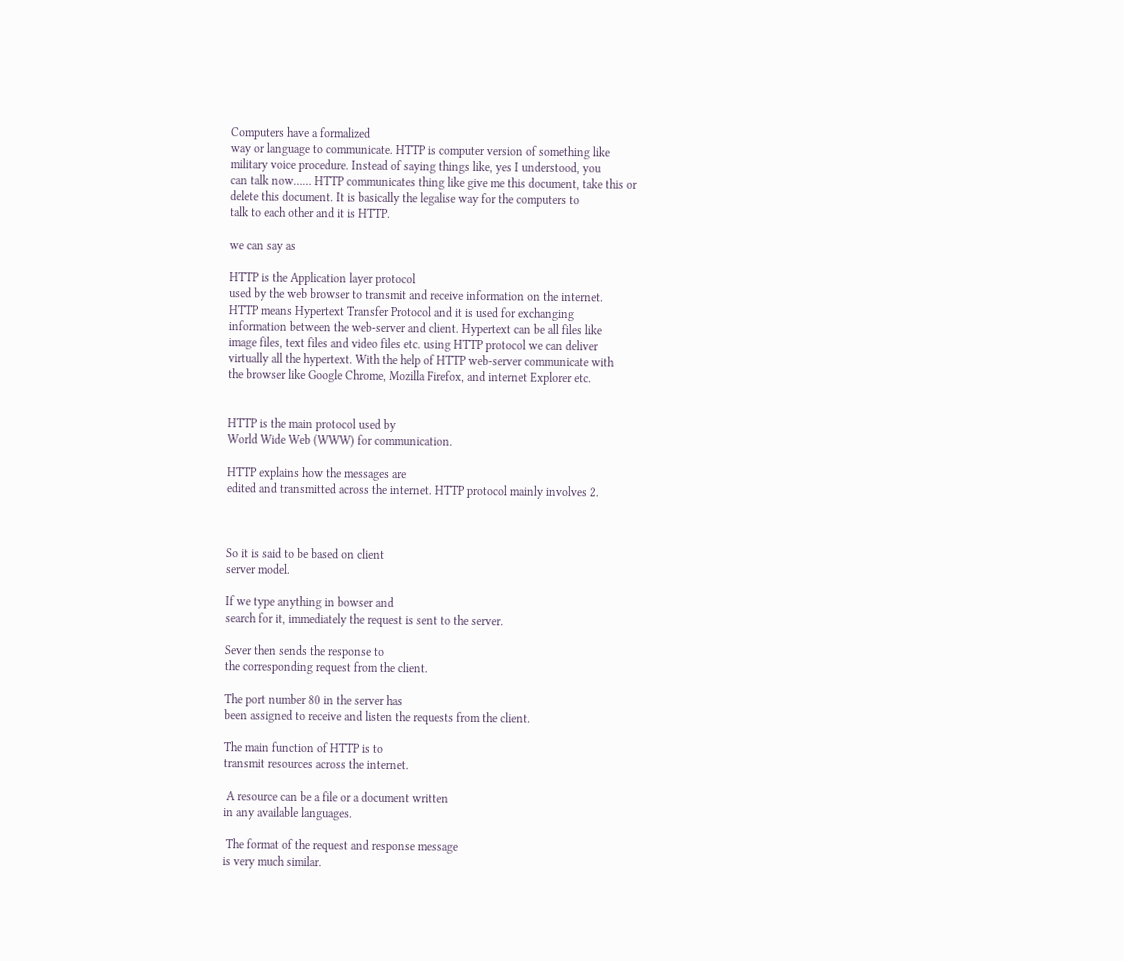Computers have a formalized
way or language to communicate. HTTP is computer version of something like
military voice procedure. Instead of saying things like, yes I understood, you
can talk now…… HTTP communicates thing like give me this document, take this or
delete this document. It is basically the legalise way for the computers to
talk to each other and it is HTTP.

we can say as

HTTP is the Application layer protocol
used by the web browser to transmit and receive information on the internet.
HTTP means Hypertext Transfer Protocol and it is used for exchanging
information between the web-server and client. Hypertext can be all files like
image files, text files and video files etc. using HTTP protocol we can deliver
virtually all the hypertext. With the help of HTTP web-server communicate with
the browser like Google Chrome, Mozilla Firefox, and internet Explorer etc.


HTTP is the main protocol used by
World Wide Web (WWW) for communication.

HTTP explains how the messages are
edited and transmitted across the internet. HTTP protocol mainly involves 2.



So it is said to be based on client
server model.

If we type anything in bowser and
search for it, immediately the request is sent to the server.

Sever then sends the response to
the corresponding request from the client.

The port number 80 in the server has
been assigned to receive and listen the requests from the client.

The main function of HTTP is to
transmit resources across the internet.

 A resource can be a file or a document written
in any available languages.

 The format of the request and response message
is very much similar.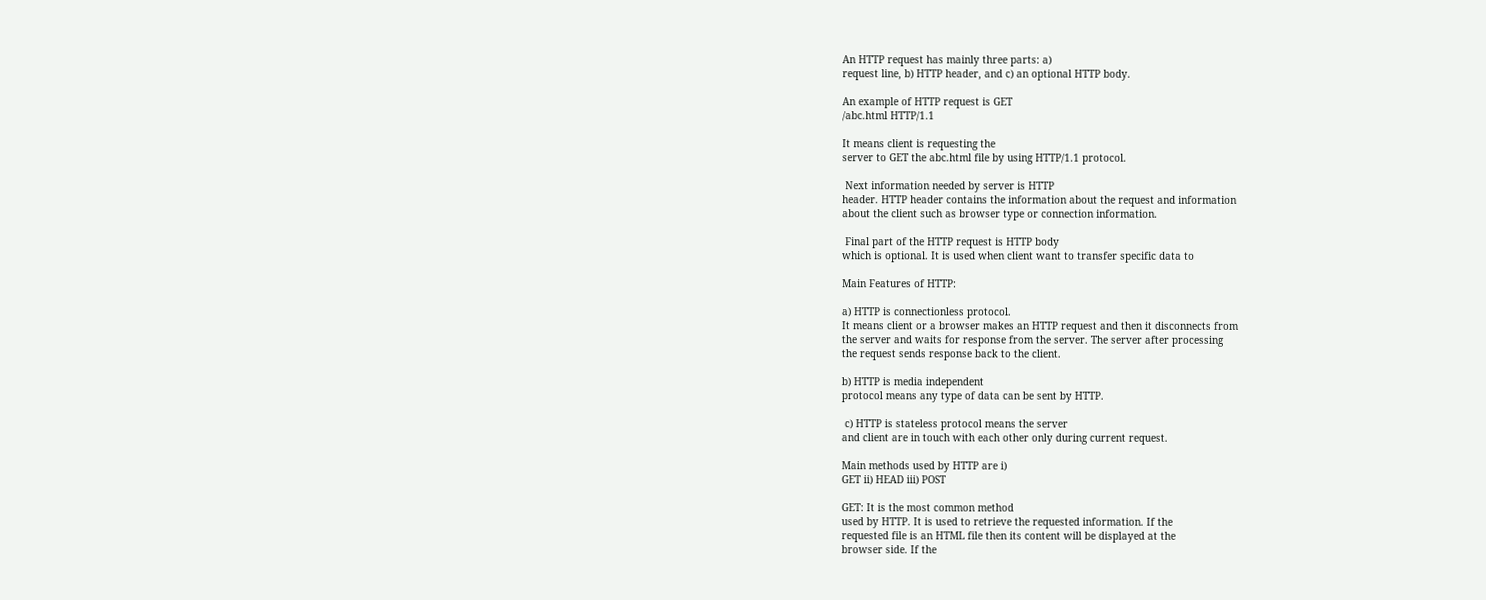An HTTP request has mainly three parts: a)
request line, b) HTTP header, and c) an optional HTTP body.

An example of HTTP request is GET
/abc.html HTTP/1.1

It means client is requesting the
server to GET the abc.html file by using HTTP/1.1 protocol.

 Next information needed by server is HTTP
header. HTTP header contains the information about the request and information
about the client such as browser type or connection information.

 Final part of the HTTP request is HTTP body
which is optional. It is used when client want to transfer specific data to

Main Features of HTTP:

a) HTTP is connectionless protocol.
It means client or a browser makes an HTTP request and then it disconnects from
the server and waits for response from the server. The server after processing
the request sends response back to the client.

b) HTTP is media independent
protocol means any type of data can be sent by HTTP.

 c) HTTP is stateless protocol means the server
and client are in touch with each other only during current request.

Main methods used by HTTP are i)
GET ii) HEAD iii) POST

GET: It is the most common method
used by HTTP. It is used to retrieve the requested information. If the
requested file is an HTML file then its content will be displayed at the
browser side. If the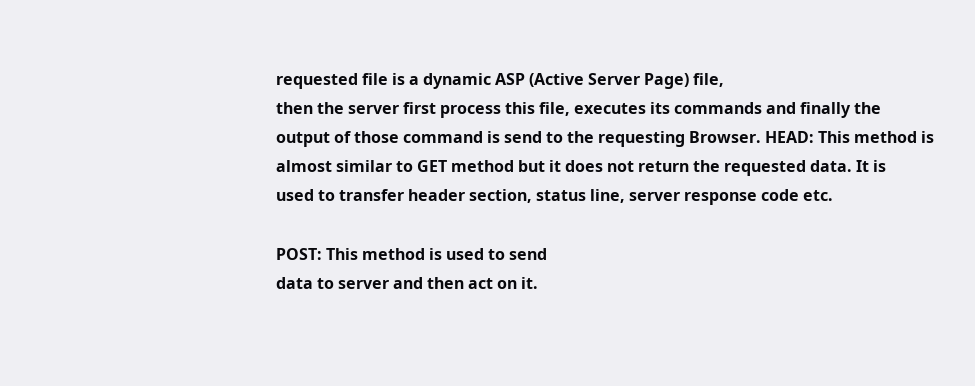requested file is a dynamic ASP (Active Server Page) file,
then the server first process this file, executes its commands and finally the
output of those command is send to the requesting Browser. HEAD: This method is
almost similar to GET method but it does not return the requested data. It is
used to transfer header section, status line, server response code etc.

POST: This method is used to send
data to server and then act on it.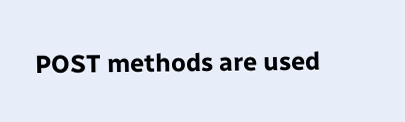POST methods are used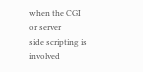when the CGI or server
side scripting is involved